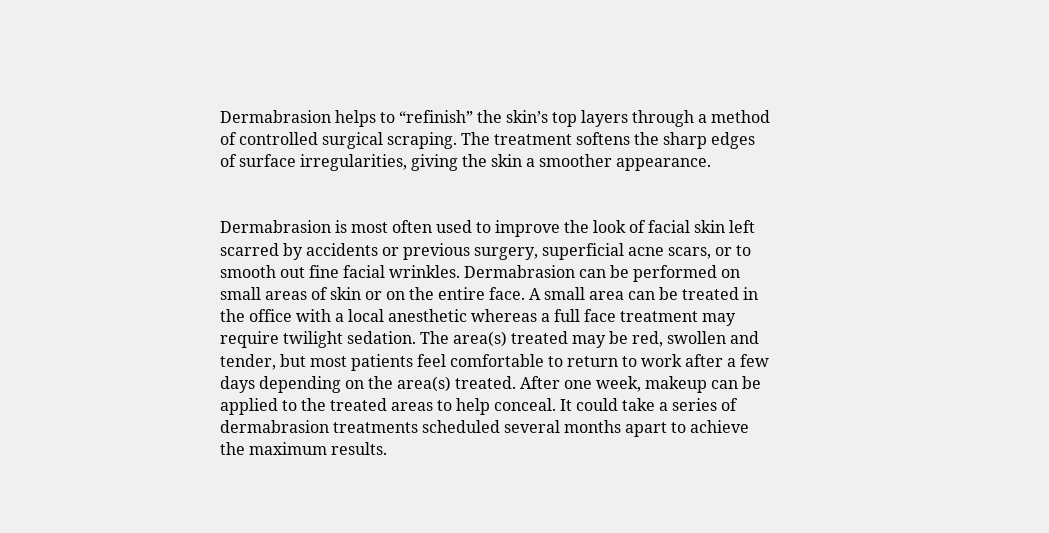Dermabrasion helps to “refinish” the skin’s top layers through a method of controlled surgical scraping. The treatment softens the sharp edges of surface irregularities, giving the skin a smoother appearance.


Dermabrasion is most often used to improve the look of facial skin left scarred by accidents or previous surgery, superficial acne scars, or to smooth out fine facial wrinkles. Dermabrasion can be performed on small areas of skin or on the entire face. A small area can be treated in the office with a local anesthetic whereas a full face treatment may require twilight sedation. The area(s) treated may be red, swollen and tender, but most patients feel comfortable to return to work after a few days depending on the area(s) treated. After one week, makeup can be applied to the treated areas to help conceal. It could take a series of dermabrasion treatments scheduled several months apart to achieve the maximum results.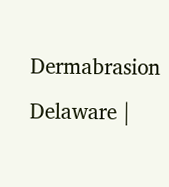Dermabrasion Delaware |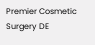Premier Cosmetic Surgery DE